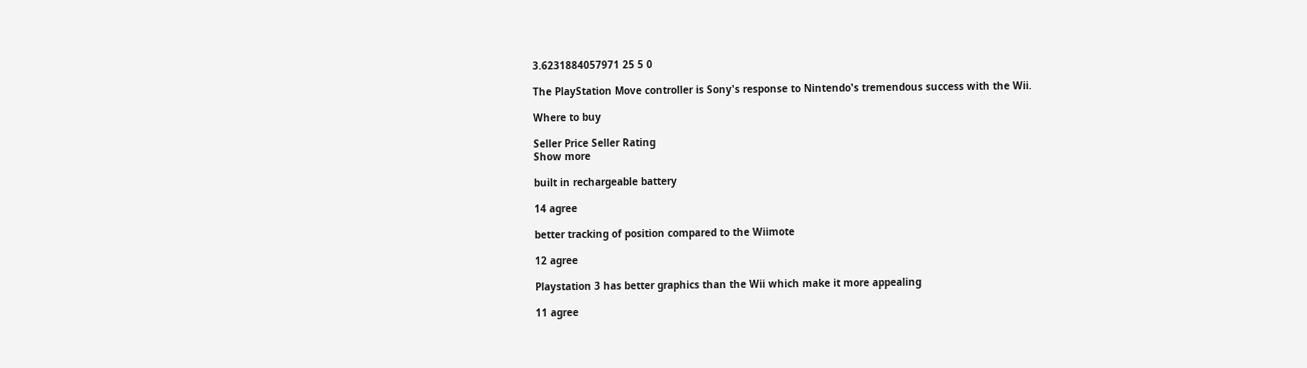3.6231884057971 25 5 0

The PlayStation Move controller is Sony's response to Nintendo's tremendous success with the Wii.

Where to buy

Seller Price Seller Rating
Show more

built in rechargeable battery

14 agree

better tracking of position compared to the Wiimote

12 agree

Playstation 3 has better graphics than the Wii which make it more appealing

11 agree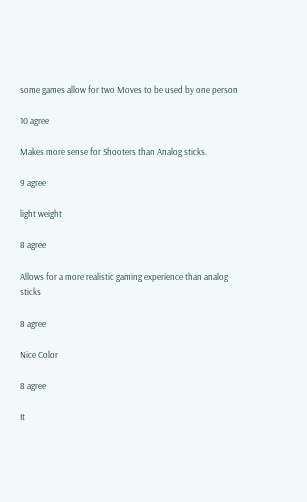some games allow for two Moves to be used by one person

10 agree

Makes more sense for Shooters than Analog sticks.

9 agree

light weight

8 agree

Allows for a more realistic gaming experience than analog sticks

8 agree

Nice Color

8 agree

It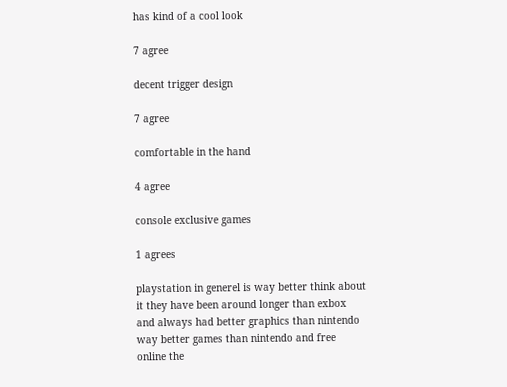has kind of a cool look

7 agree

decent trigger design

7 agree

comfortable in the hand

4 agree

console exclusive games

1 agrees

playstation in generel is way better think about it they have been around longer than exbox and always had better graphics than nintendo way better games than nintendo and free online the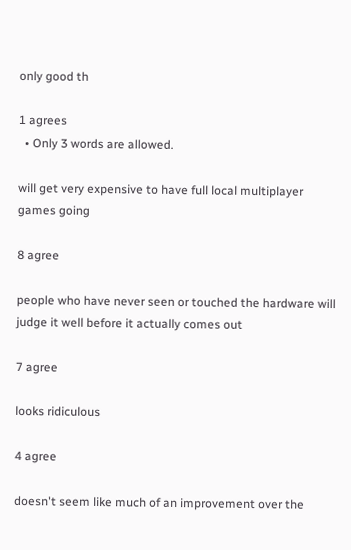only good th

1 agrees
  • Only 3 words are allowed.

will get very expensive to have full local multiplayer games going

8 agree

people who have never seen or touched the hardware will judge it well before it actually comes out

7 agree

looks ridiculous

4 agree

doesn't seem like much of an improvement over the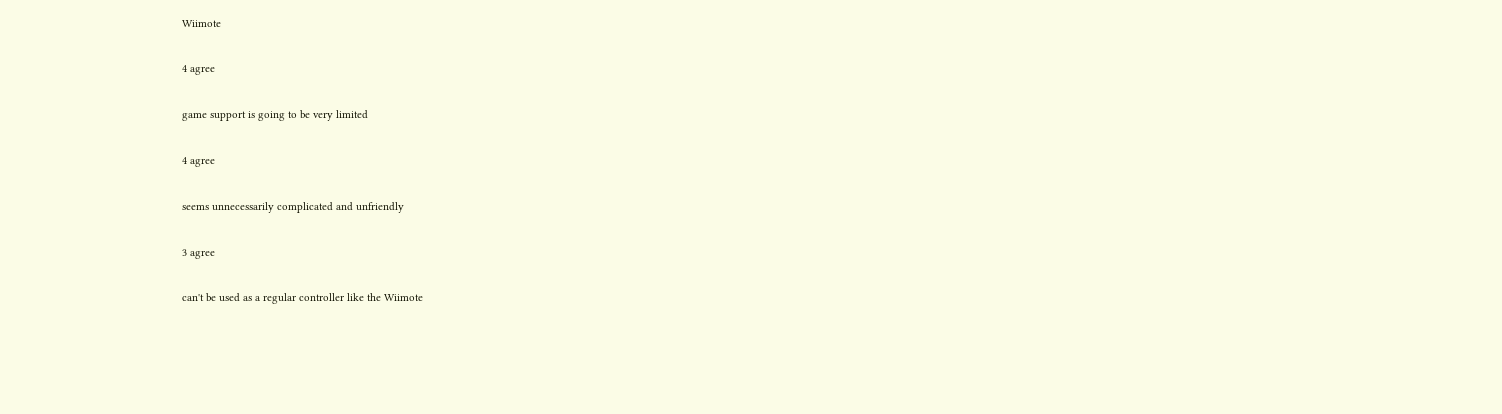Wiimote

4 agree

game support is going to be very limited

4 agree

seems unnecessarily complicated and unfriendly

3 agree

can't be used as a regular controller like the Wiimote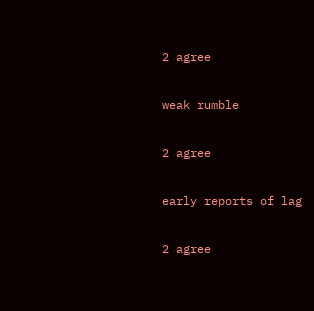2 agree

weak rumble

2 agree

early reports of lag

2 agree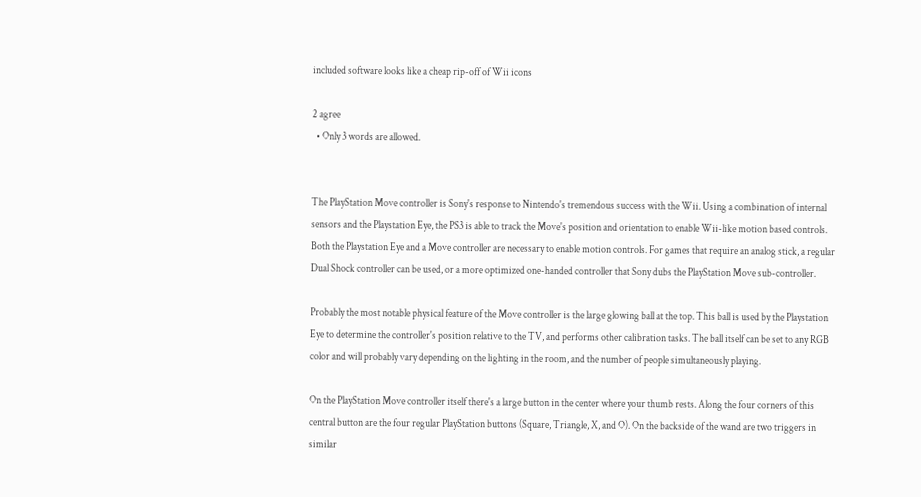included software looks like a cheap rip-off of Wii icons

2 agree
  • Only 3 words are allowed.


The PlayStation Move controller is Sony's response to Nintendo's tremendous success with the Wii. Using a combination of internal sensors and the Playstation Eye, the PS3 is able to track the Move's position and orientation to enable Wii-like motion based controls. Both the Playstation Eye and a Move controller are necessary to enable motion controls. For games that require an analog stick, a regular Dual Shock controller can be used, or a more optimized one-handed controller that Sony dubs the PlayStation Move sub-controller.

Probably the most notable physical feature of the Move controller is the large glowing ball at the top. This ball is used by the Playstation Eye to determine the controller's position relative to the TV, and performs other calibration tasks. The ball itself can be set to any RGB color and will probably vary depending on the lighting in the room, and the number of people simultaneously playing.

On the PlayStation Move controller itself there's a large button in the center where your thumb rests. Along the four corners of this central button are the four regular PlayStation buttons (Square, Triangle, X, and O). On the backside of the wand are two triggers in similar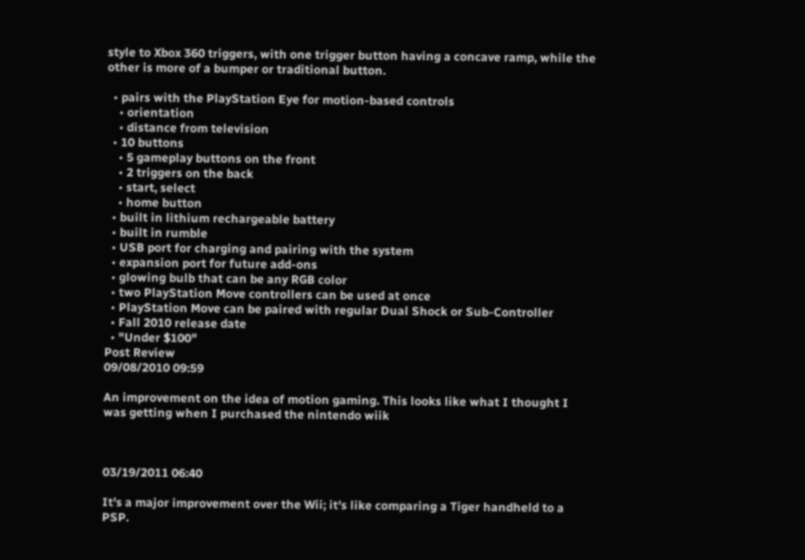style to Xbox 360 triggers, with one trigger button having a concave ramp, while the other is more of a bumper or traditional button.

  • pairs with the PlayStation Eye for motion-based controls
    • orientation
    • distance from television
  • 10 buttons
    • 5 gameplay buttons on the front
    • 2 triggers on the back
    • start, select
    • home button
  • built in lithium rechargeable battery
  • built in rumble
  • USB port for charging and pairing with the system
  • expansion port for future add-ons
  • glowing bulb that can be any RGB color
  • two PlayStation Move controllers can be used at once
  • PlayStation Move can be paired with regular Dual Shock or Sub-Controller
  • Fall 2010 release date
  • "Under $100"
Post Review
09/08/2010 09:59

An improvement on the idea of motion gaming. This looks like what I thought I was getting when I purchased the nintendo wiik



03/19/2011 06:40

It's a major improvement over the Wii; it's like comparing a Tiger handheld to a PSP.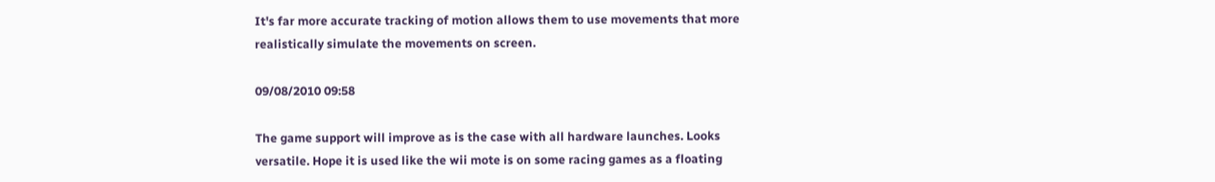It's far more accurate tracking of motion allows them to use movements that more realistically simulate the movements on screen.

09/08/2010 09:58

The game support will improve as is the case with all hardware launches. Looks versatile. Hope it is used like the wii mote is on some racing games as a floating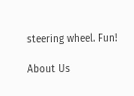steering wheel. Fun!

About Us